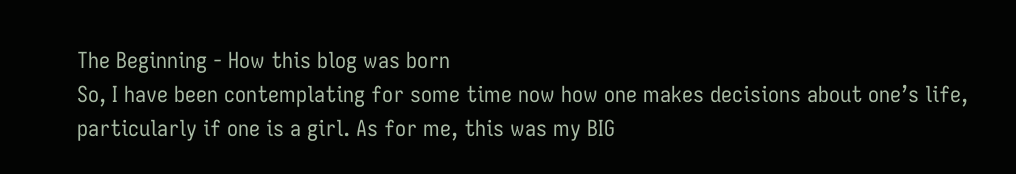The Beginning - How this blog was born
So, I have been contemplating for some time now how one makes decisions about one’s life, particularly if one is a girl. As for me, this was my BIG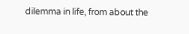dilemma in life, from about the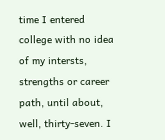time I entered college with no idea of my intersts, strengths or career path, until about, well, thirty-seven. I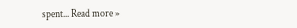spent... Read more »